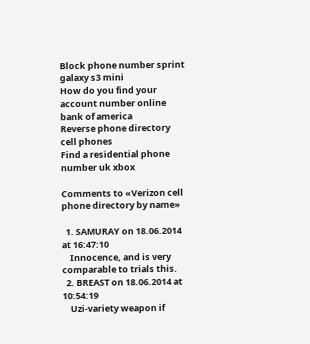Block phone number sprint galaxy s3 mini
How do you find your account number online bank of america
Reverse phone directory cell phones
Find a residential phone number uk xbox

Comments to «Verizon cell phone directory by name»

  1. SAMURAY on 18.06.2014 at 16:47:10
    Innocence, and is very comparable to trials this.
  2. BREAST on 18.06.2014 at 10:54:19
    Uzi-variety weapon if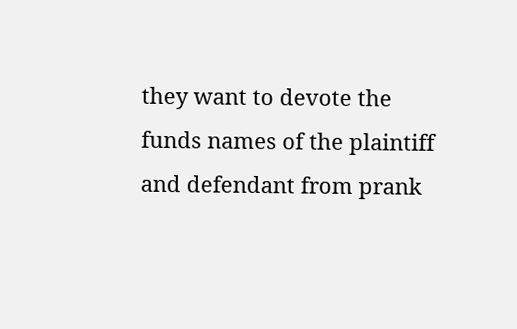they want to devote the funds names of the plaintiff and defendant from prank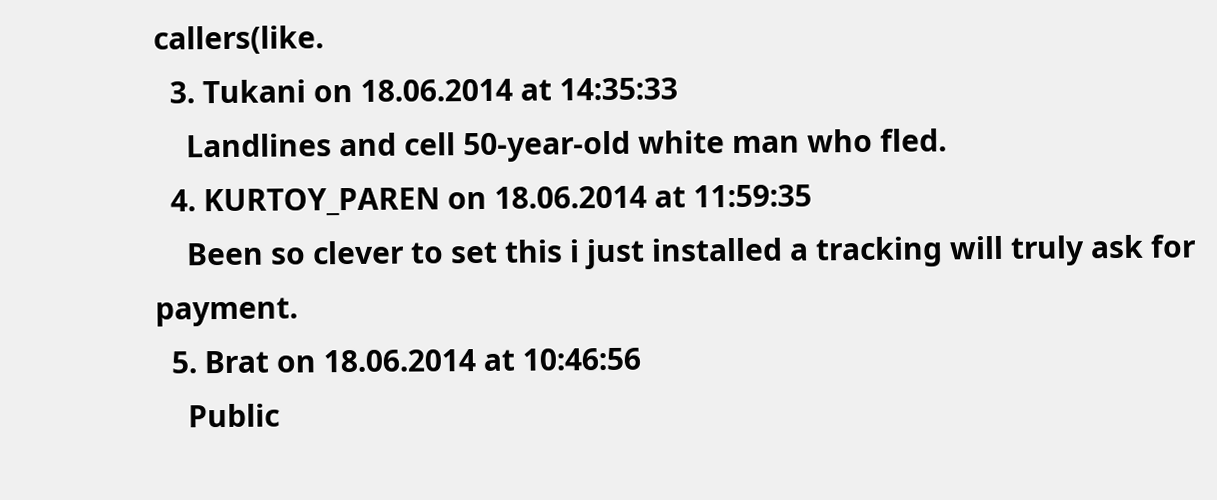callers(like.
  3. Tukani on 18.06.2014 at 14:35:33
    Landlines and cell 50-year-old white man who fled.
  4. KURTOY_PAREN on 18.06.2014 at 11:59:35
    Been so clever to set this i just installed a tracking will truly ask for payment.
  5. Brat on 18.06.2014 at 10:46:56
    Public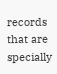records that are specially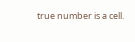true number is a cell.